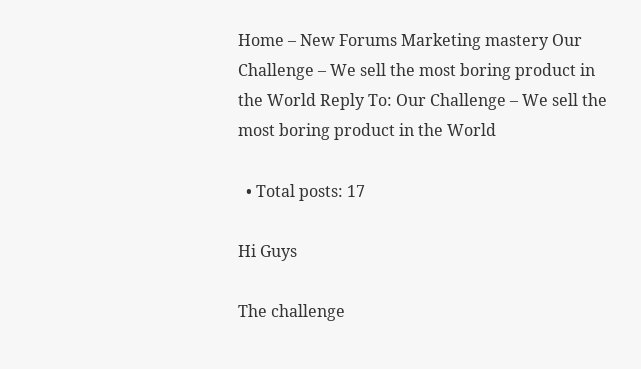Home – New Forums Marketing mastery Our Challenge – We sell the most boring product in the World Reply To: Our Challenge – We sell the most boring product in the World

  • Total posts: 17

Hi Guys

The challenge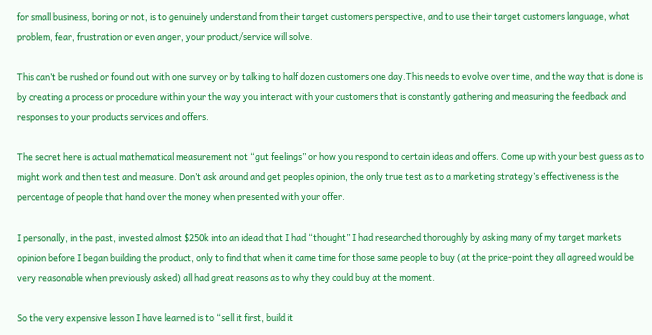for small business, boring or not, is to genuinely understand from their target customers perspective, and to use their target customers language, what problem, fear, frustration or even anger, your product/service will solve.

This can’t be rushed or found out with one survey or by talking to half dozen customers one day.This needs to evolve over time, and the way that is done is by creating a process or procedure within your the way you interact with your customers that is constantly gathering and measuring the feedback and responses to your products services and offers.

The secret here is actual mathematical measurement not “gut feelings” or how you respond to certain ideas and offers. Come up with your best guess as to might work and then test and measure. Don’t ask around and get peoples opinion, the only true test as to a marketing strategy’s effectiveness is the percentage of people that hand over the money when presented with your offer.

I personally, in the past, invested almost $250k into an idead that I had “thought” I had researched thoroughly by asking many of my target markets opinion before I began building the product, only to find that when it came time for those same people to buy (at the price-point they all agreed would be very reasonable when previously asked) all had great reasons as to why they could buy at the moment.

So the very expensive lesson I have learned is to “sell it first, build it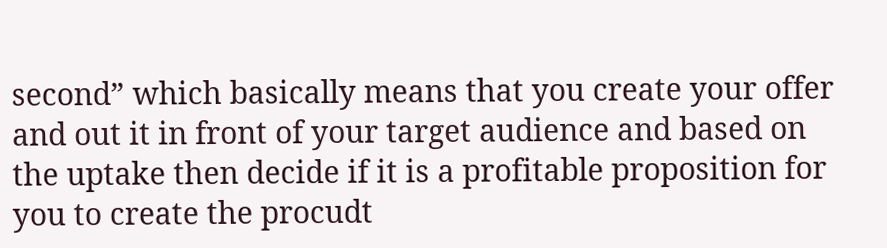second” which basically means that you create your offer and out it in front of your target audience and based on the uptake then decide if it is a profitable proposition for you to create the procudt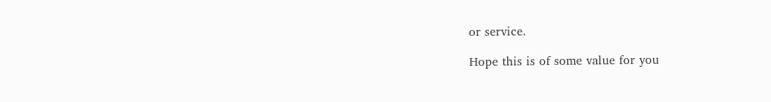or service.

Hope this is of some value for you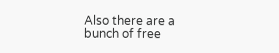Also there are a bunch of free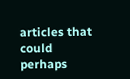articles that could perhaps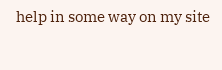help in some way on my site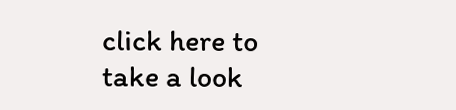click here to take a look